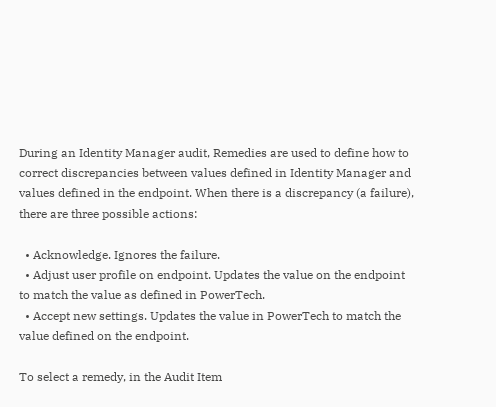During an Identity Manager audit, Remedies are used to define how to correct discrepancies between values defined in Identity Manager and values defined in the endpoint. When there is a discrepancy (a failure), there are three possible actions:

  • Acknowledge. Ignores the failure.
  • Adjust user profile on endpoint. Updates the value on the endpoint to match the value as defined in PowerTech.
  • Accept new settings. Updates the value in PowerTech to match the value defined on the endpoint.

To select a remedy, in the Audit Item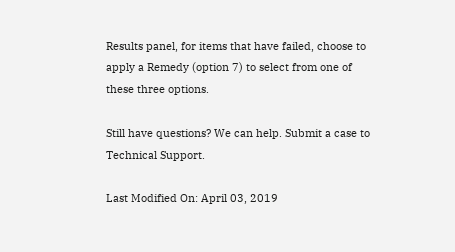Results panel, for items that have failed, choose to apply a Remedy (option 7) to select from one of these three options.

Still have questions? We can help. Submit a case to Technical Support.

Last Modified On: April 03, 2019